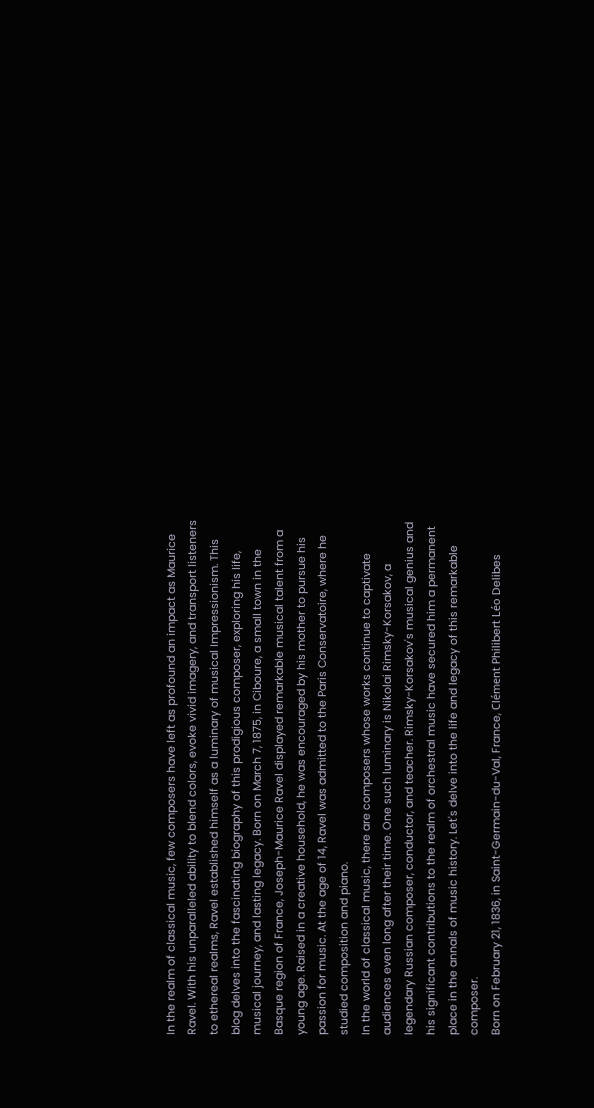In the realm of classical music, few composers have left as profound an impact as Maurice Ravel. With his unparalleled ability to blend colors, evoke vivid imagery, and transport listeners to ethereal realms, Ravel established himself as a luminary of musical Impressionism. This blog delves into the fascinating biography of this prodigious composer, exploring his life, musical journey, and lasting legacy. Born on March 7, 1875, in Ciboure, a small town in the Basque region of France, Joseph-Maurice Ravel displayed remarkable musical talent from a young age. Raised in a creative household, he was encouraged by his mother to pursue his passion for music. At the age of 14, Ravel was admitted to the Paris Conservatoire, where he studied composition and piano.
In the world of classical music, there are composers whose works continue to captivate audiences even long after their time. One such luminary is Nikolai Rimsky-Korsakov, a legendary Russian composer, conductor, and teacher. Rimsky-Korsakov's musical genius and his significant contributions to the realm of orchestral music have secured him a permanent place in the annals of music history. Let's delve into the life and legacy of this remarkable composer.
Born on February 21, 1836, in Saint-Germain-du-Val, France, Clément Philibert Léo Delibes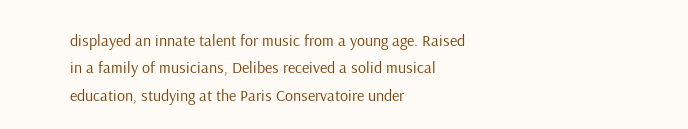displayed an innate talent for music from a young age. Raised in a family of musicians, Delibes received a solid musical education, studying at the Paris Conservatoire under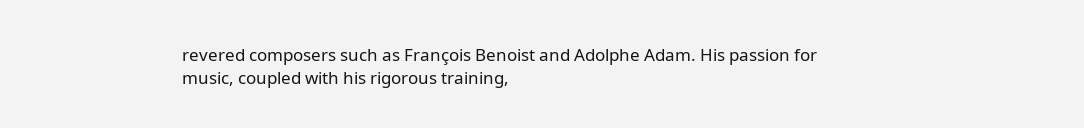revered composers such as François Benoist and Adolphe Adam. His passion for music, coupled with his rigorous training,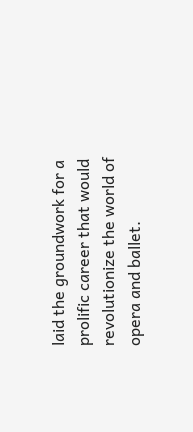laid the groundwork for a prolific career that would revolutionize the world of opera and ballet.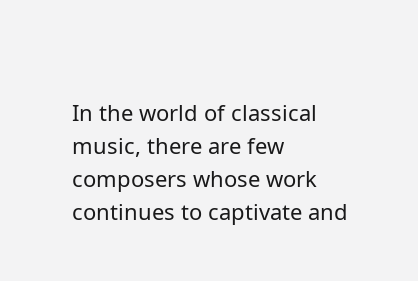In the world of classical music, there are few composers whose work continues to captivate and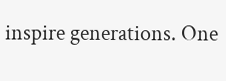inspire generations. One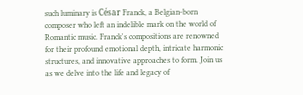such luminary is César Franck, a Belgian-born composer who left an indelible mark on the world of Romantic music. Franck's compositions are renowned for their profound emotional depth, intricate harmonic structures, and innovative approaches to form. Join us as we delve into the life and legacy of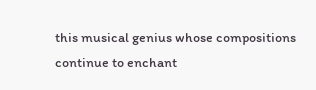this musical genius whose compositions continue to enchant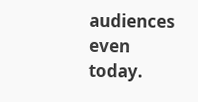audiences even today.